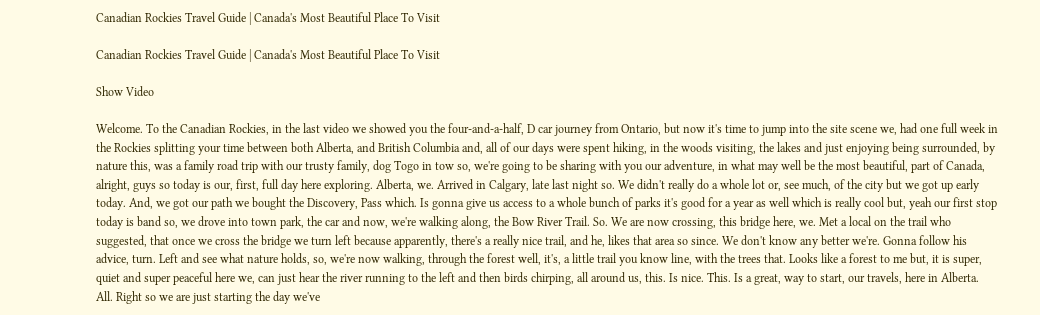Canadian Rockies Travel Guide | Canada's Most Beautiful Place To Visit

Canadian Rockies Travel Guide | Canada's Most Beautiful Place To Visit

Show Video

Welcome. To the Canadian Rockies, in the last video we showed you the four-and-a-half, D car journey from Ontario, but now it's time to jump into the site scene we, had one full week in the Rockies splitting your time between both Alberta, and British Columbia and, all of our days were spent hiking, in the woods visiting, the lakes and just enjoying being surrounded, by nature this, was a family road trip with our trusty family, dog Togo in tow so, we're going to be sharing with you our adventure, in what may well be the most beautiful, part of Canada, alright, guys so today is our, first, full day here exploring. Alberta, we. Arrived in Calgary, late last night so. We didn't really do a whole lot or, see much, of the city but we got up early today. And, we got our path we bought the Discovery, Pass which. Is gonna give us access to a whole bunch of parks it's good for a year as well which is really cool but, yeah our first stop today is band so, we drove into town park, the car and now, we're walking along, the Bow River Trail. So. We are now crossing, this bridge here, we. Met a local on the trail who suggested, that once we cross the bridge we turn left because apparently, there's a really nice trail, and he, likes that area so since. We don't know any better we're. Gonna follow his advice, turn. Left and see what nature holds, so, we're now walking, through the forest well, it's, a little trail you know line, with the trees that. Looks like a forest to me but, it is super, quiet and super peaceful here we, can just hear the river running to the left and then birds chirping, all around us, this. Is nice. This. Is a great, way to start, our travels, here in Alberta. All. Right so we are just starting the day we've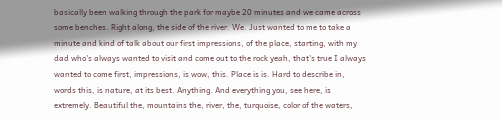basically been walking through the park for maybe 20 minutes and we came across some benches. Right along, the side of the river. We. Just wanted to me to take a minute and kind of talk about our first impressions, of the place, starting, with my dad who's always wanted to visit and come out to the rock yeah, that's true I always wanted to come first, impressions, is wow, this. Place is is. Hard to describe in, words this, is nature, at its best. Anything. And everything you, see here, is extremely. Beautiful the, mountains the, river, the, turquoise, color of the waters,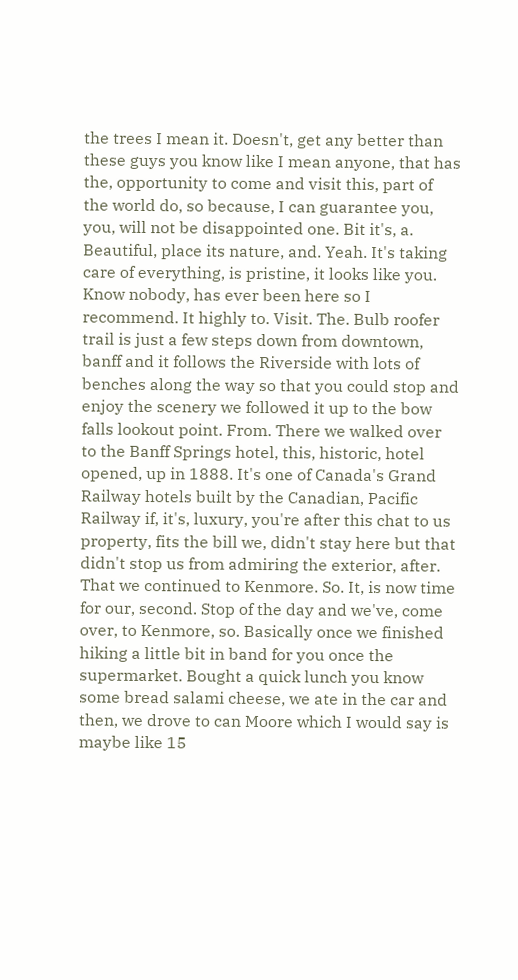the trees I mean it. Doesn't, get any better than these guys you know like I mean anyone, that has the, opportunity to come and visit this, part of the world do, so because, I can guarantee you, you, will not be disappointed one. Bit it's, a. Beautiful, place its nature, and. Yeah. It's taking care of everything, is pristine, it looks like you. Know nobody, has ever been here so I recommend. It highly to. Visit. The. Bulb roofer trail is just a few steps down from downtown, banff and it follows the Riverside with lots of benches along the way so that you could stop and enjoy the scenery we followed it up to the bow falls lookout point. From. There we walked over to the Banff Springs hotel, this, historic, hotel opened, up in 1888. It's one of Canada's Grand Railway hotels built by the Canadian, Pacific Railway if, it's, luxury, you're after this chat to us property, fits the bill we, didn't stay here but that didn't stop us from admiring the exterior, after. That we continued to Kenmore. So. It, is now time for our, second. Stop of the day and we've, come over, to Kenmore, so. Basically once we finished hiking a little bit in band for you once the supermarket. Bought a quick lunch you know some bread salami cheese, we ate in the car and then, we drove to can Moore which I would say is maybe like 15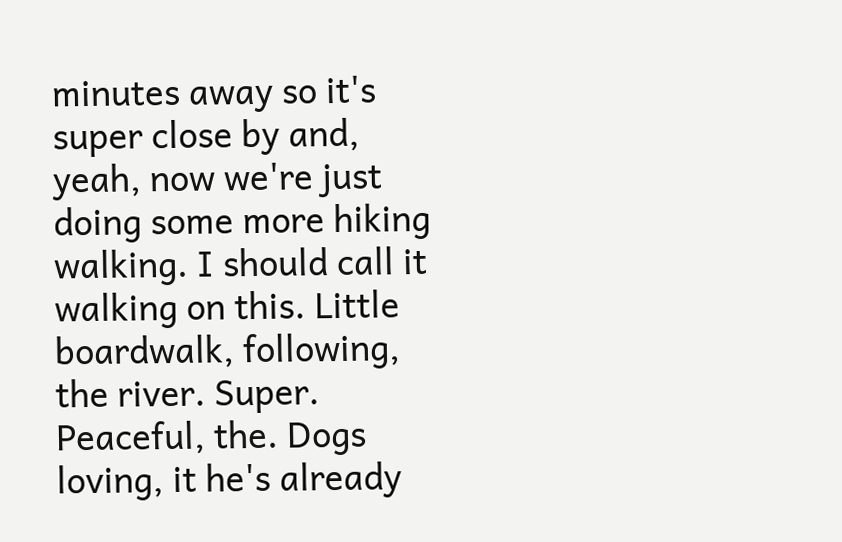minutes away so it's super close by and, yeah, now we're just doing some more hiking walking. I should call it walking on this. Little boardwalk, following, the river. Super. Peaceful, the. Dogs loving, it he's already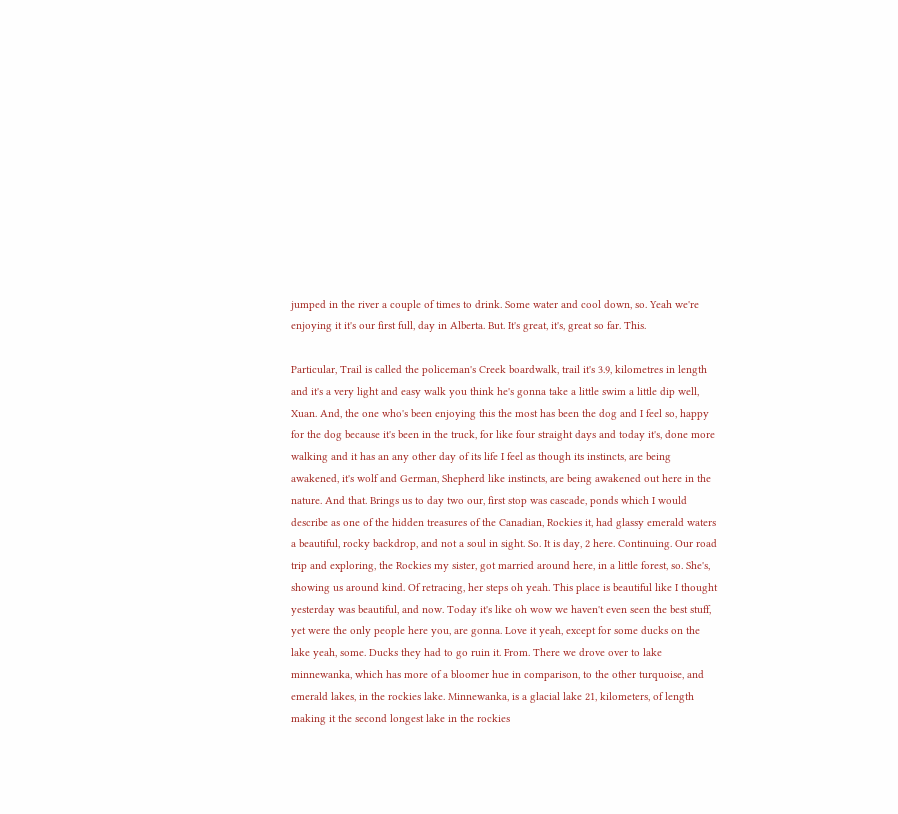jumped in the river a couple of times to drink. Some water and cool down, so. Yeah we're enjoying it it's our first full, day in Alberta. But. It's great, it's, great so far. This.

Particular, Trail is called the policeman's Creek boardwalk, trail it's 3.9, kilometres in length and it's a very light and easy walk you think he's gonna take a little swim a little dip well, Xuan. And, the one who's been enjoying this the most has been the dog and I feel so, happy for the dog because it's been in the truck, for like four straight days and today it's, done more walking and it has an any other day of its life I feel as though its instincts, are being awakened, it's wolf and German, Shepherd like instincts, are being awakened out here in the nature. And that. Brings us to day two our, first stop was cascade, ponds which I would describe as one of the hidden treasures of the Canadian, Rockies it, had glassy emerald waters a beautiful, rocky backdrop, and not a soul in sight. So. It is day, 2 here. Continuing. Our road trip and exploring, the Rockies my sister, got married around here, in a little forest, so. She's, showing us around kind. Of retracing, her steps oh yeah. This place is beautiful like I thought yesterday was beautiful, and now. Today it's like oh wow we haven't even seen the best stuff, yet were the only people here you, are gonna. Love it yeah, except for some ducks on the lake yeah, some. Ducks they had to go ruin it. From. There we drove over to lake minnewanka, which has more of a bloomer hue in comparison, to the other turquoise, and emerald lakes, in the rockies lake. Minnewanka, is a glacial lake 21, kilometers, of length making it the second longest lake in the rockies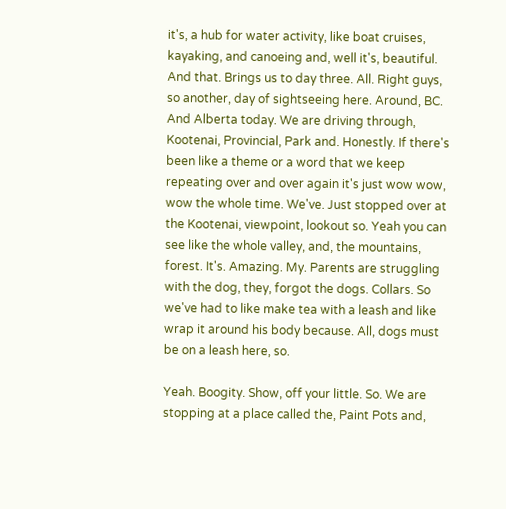it's, a hub for water activity, like boat cruises, kayaking, and canoeing and, well it's, beautiful. And that. Brings us to day three. All. Right guys, so another, day of sightseeing here. Around, BC. And Alberta today. We are driving through, Kootenai, Provincial, Park and. Honestly. If there's been like a theme or a word that we keep repeating over and over again it's just wow wow, wow the whole time. We've. Just stopped over at the Kootenai, viewpoint, lookout so. Yeah you can see like the whole valley, and, the mountains, forest. It's. Amazing. My. Parents are struggling with the dog, they, forgot the dogs. Collars. So we've had to like make tea with a leash and like wrap it around his body because. All, dogs must be on a leash here, so.

Yeah. Boogity. Show, off your little. So. We are stopping at a place called the, Paint Pots and,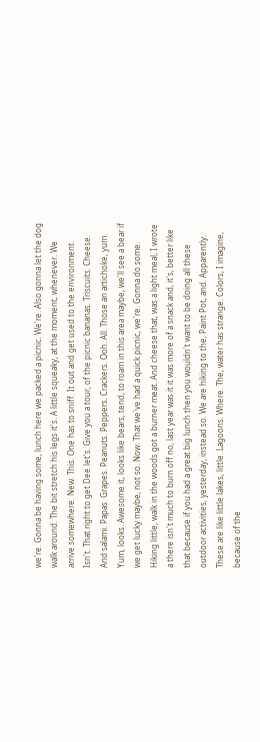we're. Gonna be having some, lunch here we packed a picnic. We're. Also gonna let the dog walk around. The bit stretch his legs it's. A little squeaky, at the moment, whenever. We arrive somewhere. New. This. One has to sniff. It out and get used to the environment. Isn't. That right to get Dee let's. Give you a tour, of the picnic bananas. Triscuits. Cheese. And salami. Papas. Grapes. Peanuts. Peppers. Crackers. Ooh. All. Those an artichoke, yum. Yum, looks. Awesome it, looks like bears, tend, to roam in this area maybe, we'll see a bear if we get lucky maybe, not so. Now. That we've had a quick picnic, we're. Gonna do some. Hiking little, walk in the woods got a burner meat. And cheese that, was a light meal, I wrote a there isn't much to burn off no, last year was it it was more of a snack and, it's, better like that because if you had a great big lunch then you wouldn't want to be doing all these outdoor activities, yesterday, instead so. We are hiking to the, Paint Pot, and. Apparently. These are like little lakes, little. Lagoons. Where. The, water has strange. Colors, I imagine, because of the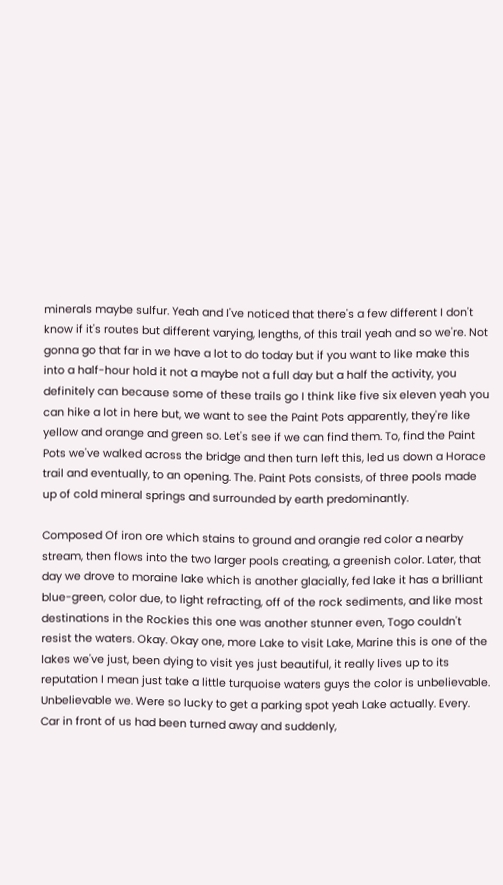minerals maybe sulfur. Yeah and I've noticed that there's a few different I don't know if it's routes but different varying, lengths, of this trail yeah and so we're. Not gonna go that far in we have a lot to do today but if you want to like make this into a half-hour hold it not a maybe not a full day but a half the activity, you definitely can because some of these trails go I think like five six eleven yeah you can hike a lot in here but, we want to see the Paint Pots apparently, they're like yellow and orange and green so. Let's see if we can find them. To, find the Paint Pots we've walked across the bridge and then turn left this, led us down a Horace trail and eventually, to an opening. The. Paint Pots consists, of three pools made up of cold mineral springs and surrounded by earth predominantly.

Composed Of iron ore which stains to ground and orangie red color a nearby stream, then flows into the two larger pools creating, a greenish color. Later, that day we drove to moraine lake which is another glacially, fed lake it has a brilliant blue-green, color due, to light refracting, off of the rock sediments, and like most destinations in the Rockies this one was another stunner even, Togo couldn't resist the waters. Okay. Okay one, more Lake to visit Lake, Marine this is one of the lakes we've just, been dying to visit yes just beautiful, it really lives up to its reputation I mean just take a little turquoise waters guys the color is unbelievable. Unbelievable we. Were so lucky to get a parking spot yeah Lake actually. Every. Car in front of us had been turned away and suddenly,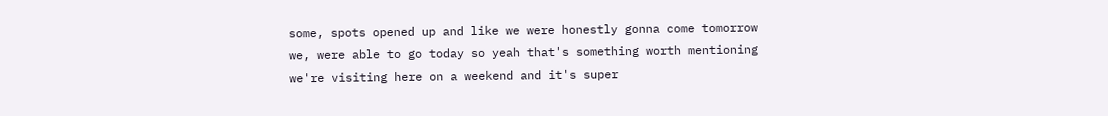some, spots opened up and like we were honestly gonna come tomorrow we, were able to go today so yeah that's something worth mentioning we're visiting here on a weekend and it's super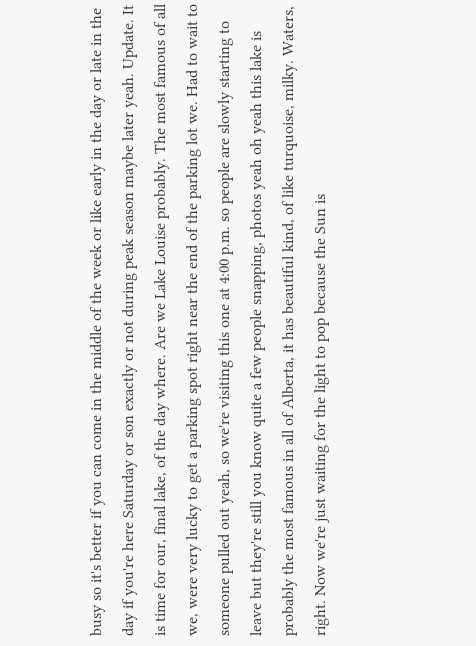busy so it's better if you can come in the middle of the week or like early in the day or late in the day if you're here Saturday or son exactly or not during peak season maybe later yeah. Update. It is time for our, final lake, of the day where. Are we Lake Louise probably. The most famous of all we, were very lucky to get a parking spot right near the end of the parking lot we. Had to wait to someone pulled out yeah, so we're visiting this one at 4:00 p.m. so people are slowly starting to leave but they're still you know quite a few people snapping, photos yeah oh yeah this lake is probably the most famous in all of Alberta, it has beautiful kind, of like turquoise, milky. Waters, right. Now we're just waiting for the light to pop because the Sun is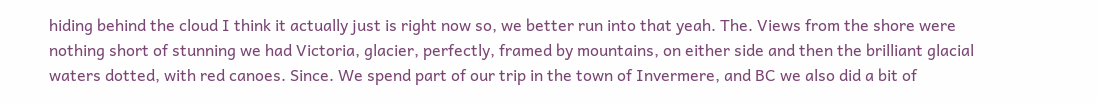hiding behind the cloud I think it actually just is right now so, we better run into that yeah. The. Views from the shore were nothing short of stunning we had Victoria, glacier, perfectly, framed by mountains, on either side and then the brilliant glacial waters dotted, with red canoes. Since. We spend part of our trip in the town of Invermere, and BC we also did a bit of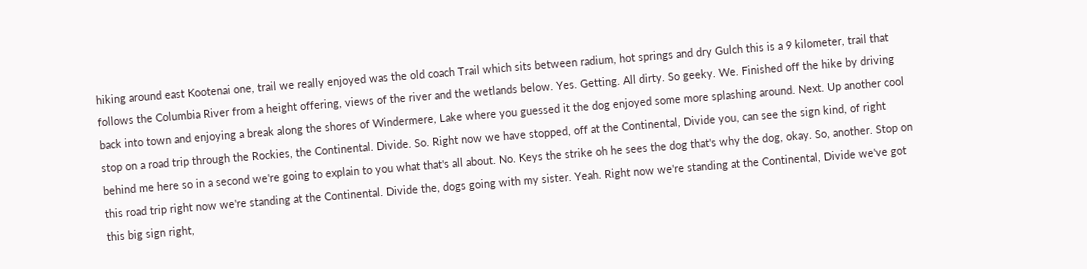hiking around east Kootenai one, trail we really enjoyed was the old coach Trail which sits between radium, hot springs and dry Gulch this is a 9 kilometer, trail that follows the Columbia River from a height offering, views of the river and the wetlands below. Yes. Getting. All dirty. So geeky. We. Finished off the hike by driving back into town and enjoying a break along the shores of Windermere, Lake where you guessed it the dog enjoyed some more splashing around. Next. Up another cool stop on a road trip through the Rockies, the Continental. Divide. So. Right now we have stopped, off at the Continental, Divide you, can see the sign kind, of right behind me here so in a second we're going to explain to you what that's all about. No. Keys the strike oh he sees the dog that's why the dog, okay. So, another. Stop on this road trip right now we're standing at the Continental. Divide the, dogs going with my sister. Yeah. Right now we're standing at the Continental, Divide we've got this big sign right,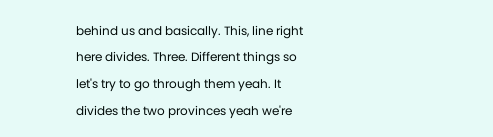behind us and basically. This, line right here divides. Three. Different things so let's try to go through them yeah. It divides the two provinces yeah we're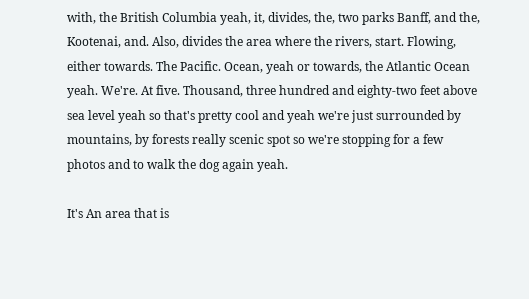with, the British Columbia yeah, it, divides, the, two parks Banff, and the, Kootenai, and. Also, divides the area where the rivers, start. Flowing, either towards. The Pacific. Ocean, yeah or towards, the Atlantic Ocean yeah. We're. At five. Thousand, three hundred and eighty-two feet above sea level yeah so that's pretty cool and yeah we're just surrounded by mountains, by forests really scenic spot so we're stopping for a few photos and to walk the dog again yeah.

It's An area that is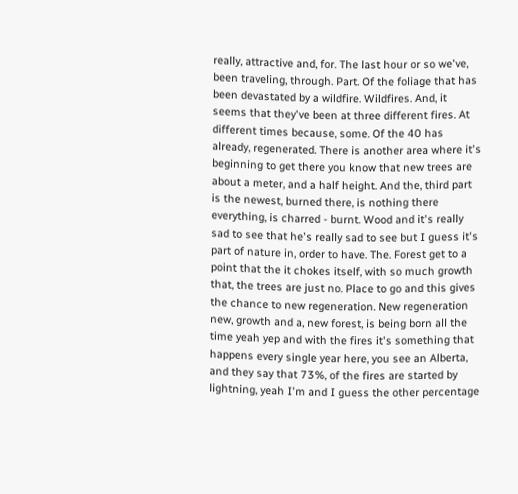really, attractive and, for. The last hour or so we've, been traveling, through. Part. Of the foliage that has been devastated by a wildfire. Wildfires. And, it seems that they've been at three different fires. At different times because, some. Of the 40 has already, regenerated. There is another area where it's beginning to get there you know that new trees are about a meter, and a half height. And the, third part is the newest, burned there, is nothing there everything, is charred - burnt. Wood and it's really sad to see that he's really sad to see but I guess it's part of nature in, order to have. The. Forest get to a point that the it chokes itself, with so much growth that, the trees are just no. Place to go and this gives the chance to new regeneration. New regeneration new, growth and a, new forest, is being born all the time yeah yep and with the fires it's something that happens every single year here, you see an Alberta, and they say that 73%, of the fires are started by lightning, yeah I'm and I guess the other percentage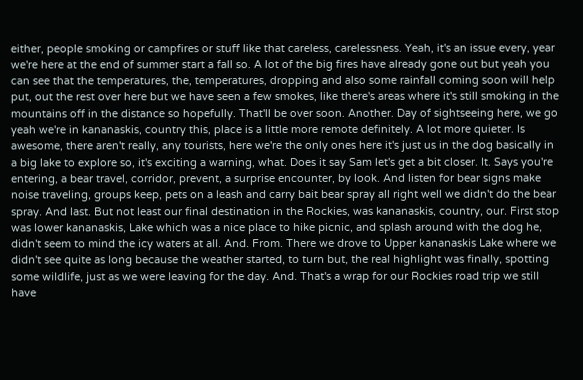either, people smoking or campfires or stuff like that careless, carelessness. Yeah, it's an issue every, year we're here at the end of summer start a fall so. A lot of the big fires have already gone out but yeah you can see that the temperatures, the, temperatures, dropping and also some rainfall coming soon will help put, out the rest over here but we have seen a few smokes, like there's areas where it's still smoking in the mountains off in the distance so hopefully. That'll be over soon. Another. Day of sightseeing here, we go yeah we're in kananaskis, country this, place is a little more remote definitely. A lot more quieter. Is awesome, there aren't really, any tourists, here we're the only ones here it's just us in the dog basically in a big lake to explore so, it's exciting a warning, what. Does it say Sam let's get a bit closer. It. Says you're entering, a bear travel, corridor, prevent, a surprise encounter, by look. And listen for bear signs make noise traveling, groups keep, pets on a leash and carry bait bear spray all right well we didn't do the bear spray. And last. But not least our final destination in the Rockies, was kananaskis, country, our. First stop was lower kananaskis, Lake which was a nice place to hike picnic, and splash around with the dog he, didn't seem to mind the icy waters at all. And. From. There we drove to Upper kananaskis Lake where we didn't see quite as long because the weather started, to turn but, the real highlight was finally, spotting some wildlife, just as we were leaving for the day. And. That's a wrap for our Rockies road trip we still have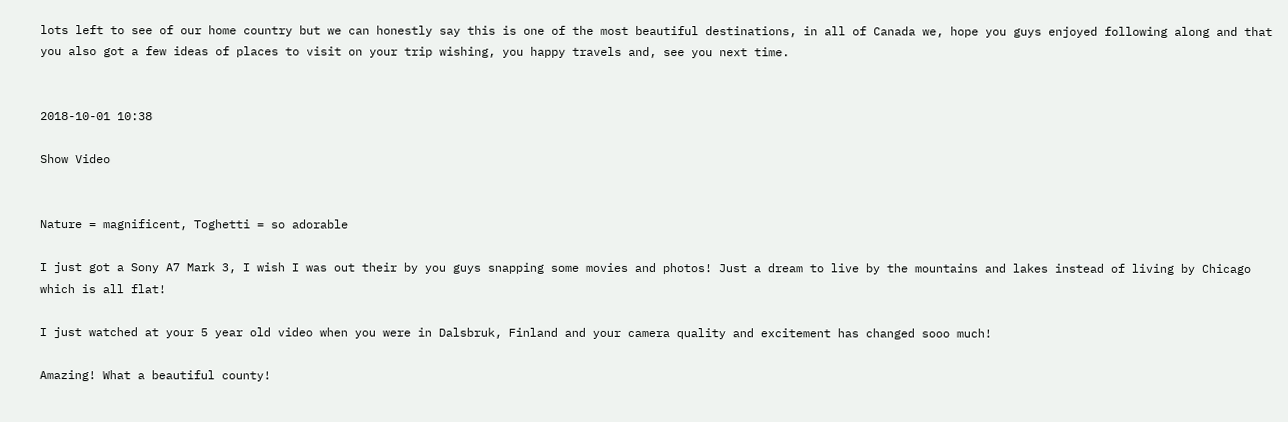lots left to see of our home country but we can honestly say this is one of the most beautiful destinations, in all of Canada we, hope you guys enjoyed following along and that you also got a few ideas of places to visit on your trip wishing, you happy travels and, see you next time.


2018-10-01 10:38

Show Video


Nature = magnificent, Toghetti = so adorable

I just got a Sony A7 Mark 3, I wish I was out their by you guys snapping some movies and photos! Just a dream to live by the mountains and lakes instead of living by Chicago which is all flat!

I just watched at your 5 year old video when you were in Dalsbruk, Finland and your camera quality and excitement has changed sooo much!

Amazing! What a beautiful county!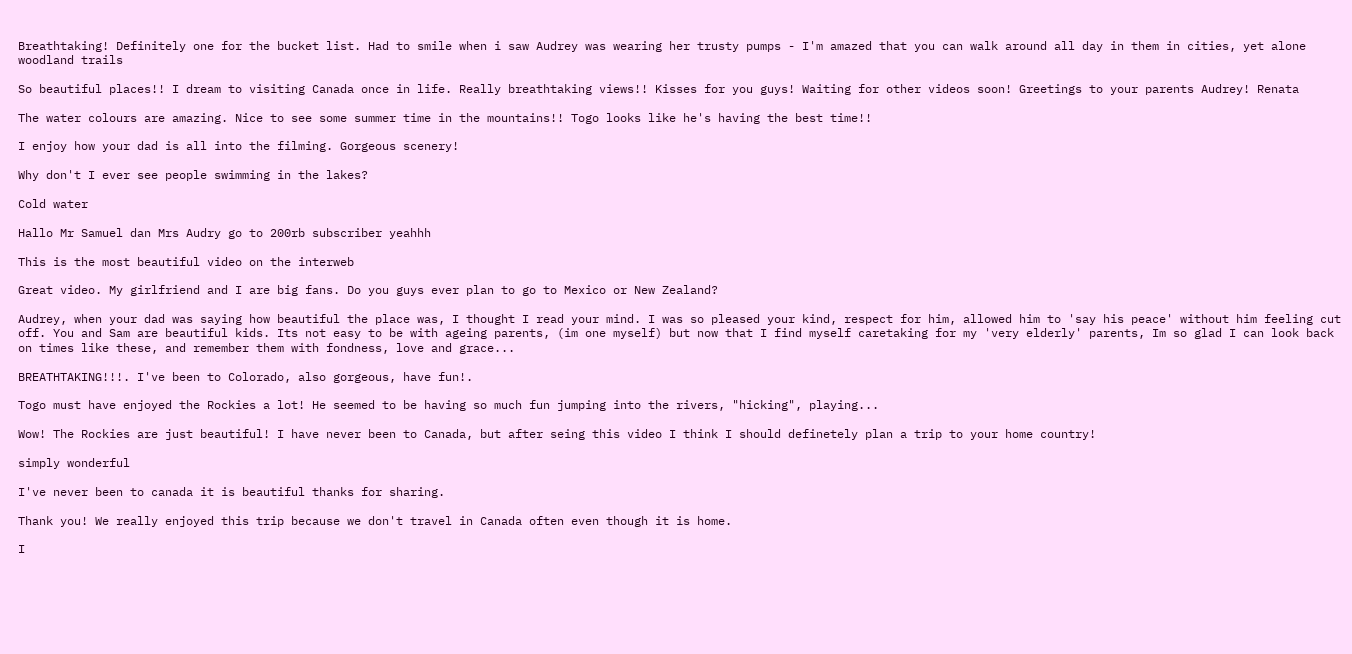Breathtaking! Definitely one for the bucket list. Had to smile when i saw Audrey was wearing her trusty pumps - I'm amazed that you can walk around all day in them in cities, yet alone woodland trails

So beautiful places!! I dream to visiting Canada once in life. Really breathtaking views!! Kisses for you guys! Waiting for other videos soon! Greetings to your parents Audrey! Renata

The water colours are amazing. Nice to see some summer time in the mountains!! Togo looks like he's having the best time!!

I enjoy how your dad is all into the filming. Gorgeous scenery!

Why don't I ever see people swimming in the lakes?

Cold water

Hallo Mr Samuel dan Mrs Audry go to 200rb subscriber yeahhh

This is the most beautiful video on the interweb

Great video. My girlfriend and I are big fans. Do you guys ever plan to go to Mexico or New Zealand?

Audrey, when your dad was saying how beautiful the place was, I thought I read your mind. I was so pleased your kind, respect for him, allowed him to 'say his peace' without him feeling cut off. You and Sam are beautiful kids. Its not easy to be with ageing parents, (im one myself) but now that I find myself caretaking for my 'very elderly' parents, Im so glad I can look back on times like these, and remember them with fondness, love and grace...

BREATHTAKING!!!. I've been to Colorado, also gorgeous, have fun!.

Togo must have enjoyed the Rockies a lot! He seemed to be having so much fun jumping into the rivers, "hicking", playing...

Wow! The Rockies are just beautiful! I have never been to Canada, but after seing this video I think I should definetely plan a trip to your home country!

simply wonderful

I've never been to canada it is beautiful thanks for sharing.

Thank you! We really enjoyed this trip because we don't travel in Canada often even though it is home.

I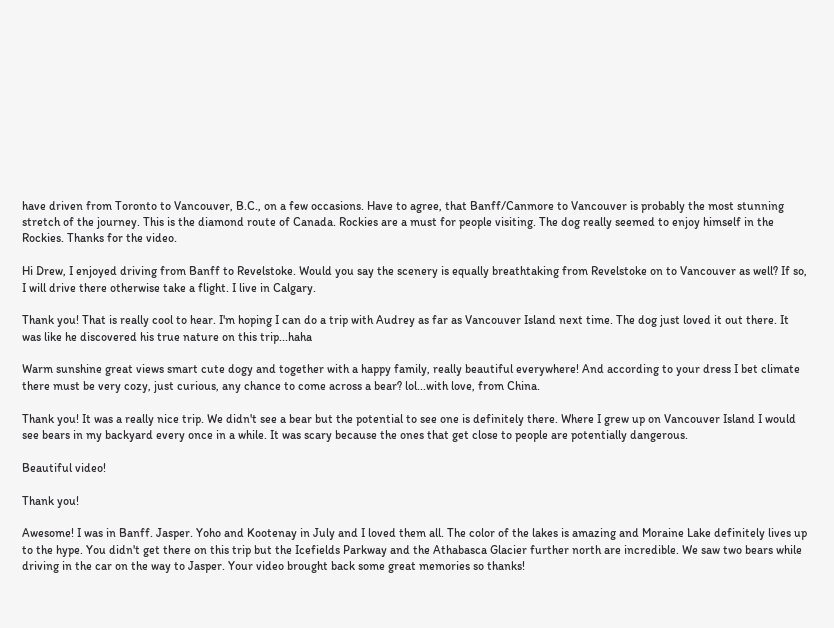have driven from Toronto to Vancouver, B.C., on a few occasions. Have to agree, that Banff/Canmore to Vancouver is probably the most stunning stretch of the journey. This is the diamond route of Canada. Rockies are a must for people visiting. The dog really seemed to enjoy himself in the Rockies. Thanks for the video.

Hi Drew, I enjoyed driving from Banff to Revelstoke. Would you say the scenery is equally breathtaking from Revelstoke on to Vancouver as well? If so, I will drive there otherwise take a flight. I live in Calgary.

Thank you! That is really cool to hear. I'm hoping I can do a trip with Audrey as far as Vancouver Island next time. The dog just loved it out there. It was like he discovered his true nature on this trip...haha

Warm sunshine great views smart cute dogy and together with a happy family, really beautiful everywhere! And according to your dress I bet climate there must be very cozy, just curious, any chance to come across a bear? lol...with love, from China.

Thank you! It was a really nice trip. We didn't see a bear but the potential to see one is definitely there. Where I grew up on Vancouver Island I would see bears in my backyard every once in a while. It was scary because the ones that get close to people are potentially dangerous.

Beautiful video!

Thank you!

Awesome! I was in Banff. Jasper. Yoho and Kootenay in July and I loved them all. The color of the lakes is amazing and Moraine Lake definitely lives up to the hype. You didn't get there on this trip but the Icefields Parkway and the Athabasca Glacier further north are incredible. We saw two bears while driving in the car on the way to Jasper. Your video brought back some great memories so thanks!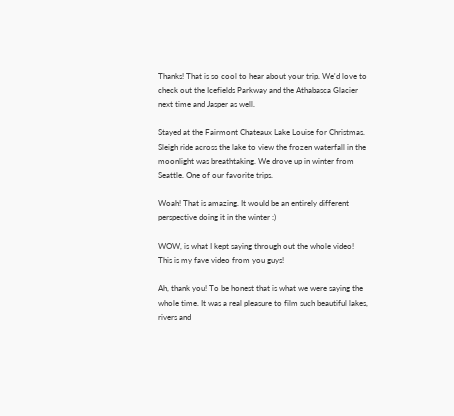Thanks! That is so cool to hear about your trip. We'd love to check out the Icefields Parkway and the Athabasca Glacier next time and Jasper as well.

Stayed at the Fairmont Chateaux Lake Louise for Christmas. Sleigh ride across the lake to view the frozen waterfall in the moonlight was breathtaking. We drove up in winter from Seattle. One of our favorite trips.

Woah! That is amazing. It would be an entirely different perspective doing it in the winter :)

WOW, is what I kept saying through out the whole video!  This is my fave video from you guys!

Ah, thank you! To be honest that is what we were saying the whole time. It was a real pleasure to film such beautiful lakes, rivers and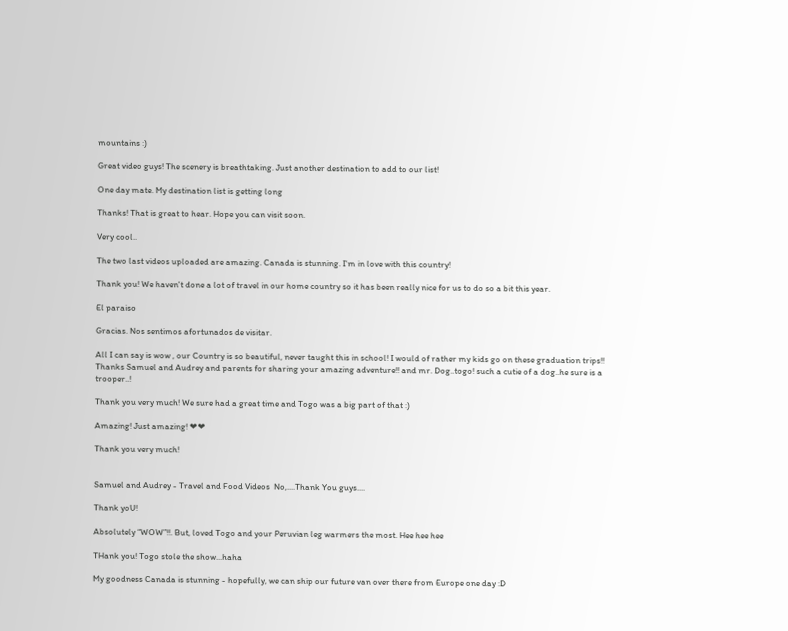mountains :)

Great video guys! The scenery is breathtaking. Just another destination to add to our list!

One day mate. My destination list is getting long

Thanks! That is great to hear. Hope you can visit soon.

Very cool..

The two last videos uploaded are amazing. Canada is stunning. I'm in love with this country!

Thank you! We haven't done a lot of travel in our home country so it has been really nice for us to do so a bit this year.

El paraiso

Gracias. Nos sentimos afortunados de visitar.

All I can say is wow , our Country is so beautiful, never taught this in school! I would of rather my kids go on these graduation trips!! Thanks Samuel and Audrey and parents for sharing your amazing adventure!! and mr. Dog..togo! such a cutie of a dog..he sure is a trooper..!

Thank you very much! We sure had a great time and Togo was a big part of that :)

Amazing! Just amazing! ❤❤

Thank you very much!


Samuel and Audrey - Travel and Food Videos  No,....Thank You guys....

Thank yoU!

Absolutely “WOW”!!. But, loved Togo and your Peruvian leg warmers the most. Hee hee hee

THank you! Togo stole the show...haha

My goodness Canada is stunning - hopefully, we can ship our future van over there from Europe one day :D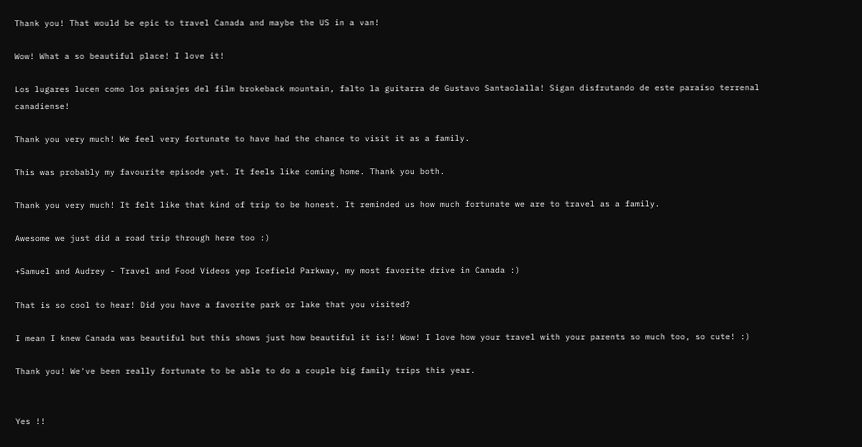Thank you! That would be epic to travel Canada and maybe the US in a van!

Wow! What a so beautiful place! I love it!

Los lugares lucen como los paisajes del film brokeback mountain, falto la guitarra de Gustavo Santaolalla! Sigan disfrutando de este paraíso terrenal canadiense!

Thank you very much! We feel very fortunate to have had the chance to visit it as a family.

This was probably my favourite episode yet. It feels like coming home. Thank you both.

Thank you very much! It felt like that kind of trip to be honest. It reminded us how much fortunate we are to travel as a family.

Awesome we just did a road trip through here too :)

+Samuel and Audrey - Travel and Food Videos yep Icefield Parkway, my most favorite drive in Canada :)

That is so cool to hear! Did you have a favorite park or lake that you visited?

I mean I knew Canada was beautiful but this shows just how beautiful it is!! Wow! I love how your travel with your parents so much too, so cute! :)

Thank you! We've been really fortunate to be able to do a couple big family trips this year.


Yes !!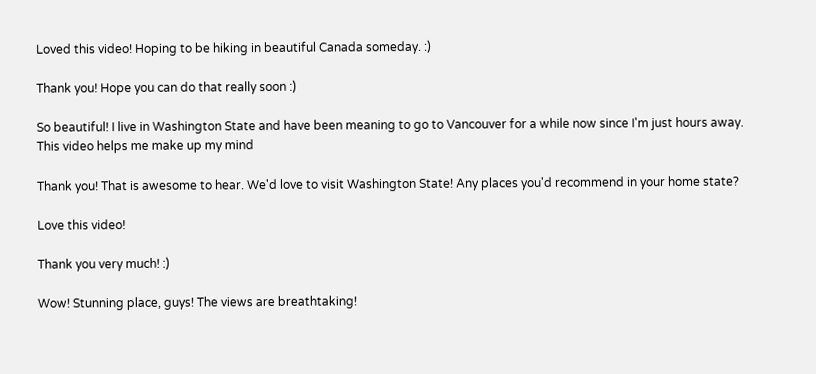Loved this video! Hoping to be hiking in beautiful Canada someday. :)

Thank you! Hope you can do that really soon :)

So beautiful! I live in Washington State and have been meaning to go to Vancouver for a while now since I'm just hours away. This video helps me make up my mind

Thank you! That is awesome to hear. We'd love to visit Washington State! Any places you'd recommend in your home state?

Love this video!

Thank you very much! :)

Wow! Stunning place, guys! The views are breathtaking!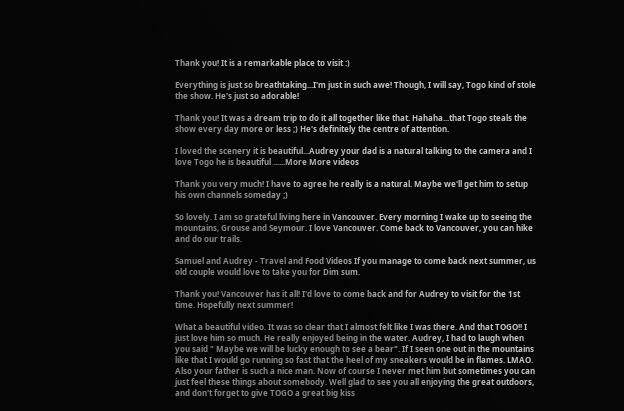Thank you! It is a remarkable place to visit :)

Everything is just so breathtaking...I'm just in such awe! Though, I will say, Togo kind of stole the show. He's just so adorable!

Thank you! It was a dream trip to do it all together like that. Hahaha...that Togo steals the show every day more or less ;) He's definitely the centre of attention.

I loved the scenery it is beautiful...Audrey your dad is a natural talking to the camera and I love Togo he is beautiful ......More More videos

Thank you very much! I have to agree he really is a natural. Maybe we'll get him to setup his own channels someday ;)

So lovely. I am so grateful living here in Vancouver. Every morning I wake up to seeing the mountains, Grouse and Seymour. I love Vancouver. Come back to Vancouver, you can hike and do our trails.

Samuel and Audrey - Travel and Food Videos If you manage to come back next summer, us old couple would love to take you for Dim sum.

Thank you! Vancouver has it all! I'd love to come back and for Audrey to visit for the 1st time. Hopefully next summer!

What a beautiful video. It was so clear that I almost felt like I was there. And that TOGO!! I just love him so much. He really enjoyed being in the water. Audrey, I had to laugh when you said " Maybe we will be lucky enough to see a bear". If I seen one out in the mountains like that I would go running so fast that the heel of my sneakers would be in flames. LMAO. Also your father is such a nice man. Now of course I never met him but sometimes you can just feel these things about somebody. Well glad to see you all enjoying the great outdoors, and don't forget to give TOGO a great big kiss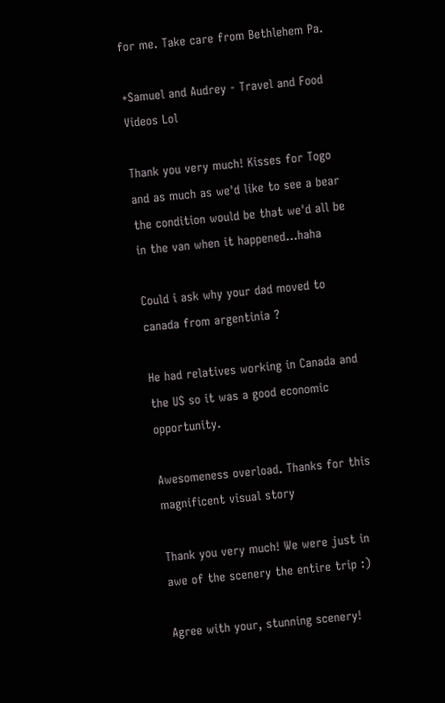for me. Take care from Bethlehem Pa.

+Samuel and Audrey - Travel and Food Videos Lol

Thank you very much! Kisses for Togo and as much as we'd like to see a bear the condition would be that we'd all be in the van when it happened...haha

Could i ask why your dad moved to canada from argentinia ?

He had relatives working in Canada and the US so it was a good economic opportunity.

Awesomeness overload. Thanks for this magnificent visual story

Thank you very much! We were just in awe of the scenery the entire trip :)

Agree with your, stunning scenery!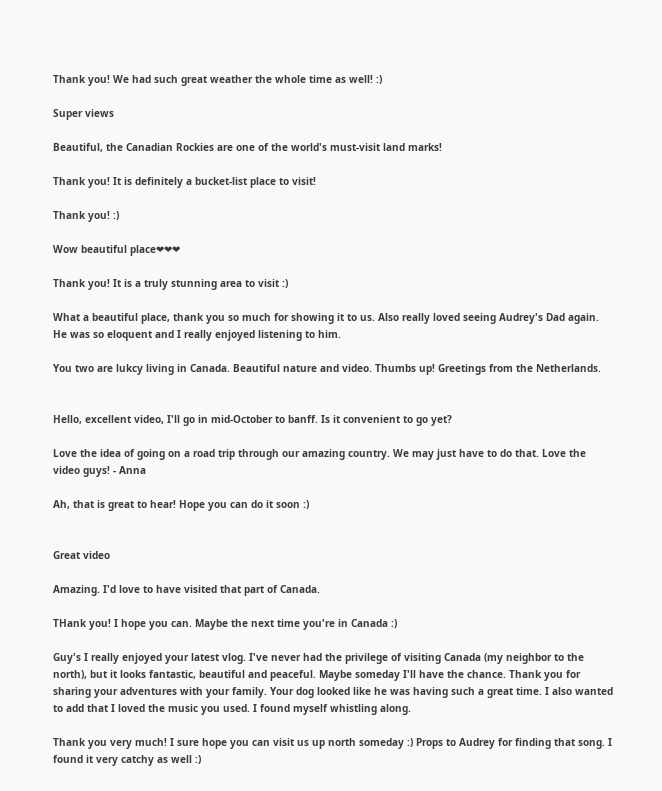Thank you! We had such great weather the whole time as well! :)

Super views

Beautiful, the Canadian Rockies are one of the world's must-visit land marks!

Thank you! It is definitely a bucket-list place to visit!

Thank you! :)

Wow beautiful place❤❤❤

Thank you! It is a truly stunning area to visit :)

What a beautiful place, thank you so much for showing it to us. Also really loved seeing Audrey's Dad again. He was so eloquent and I really enjoyed listening to him.

You two are lukcy living in Canada. Beautiful nature and video. Thumbs up! Greetings from the Netherlands.


Hello, excellent video, I'll go in mid-October to banff. Is it convenient to go yet?

Love the idea of going on a road trip through our amazing country. We may just have to do that. Love the video guys! - Anna

Ah, that is great to hear! Hope you can do it soon :)


Great video

Amazing. I'd love to have visited that part of Canada.

THank you! I hope you can. Maybe the next time you're in Canada :)

Guy's I really enjoyed your latest vlog. I've never had the privilege of visiting Canada (my neighbor to the north), but it looks fantastic, beautiful and peaceful. Maybe someday I'll have the chance. Thank you for sharing your adventures with your family. Your dog looked like he was having such a great time. I also wanted to add that I loved the music you used. I found myself whistling along.

Thank you very much! I sure hope you can visit us up north someday :) Props to Audrey for finding that song. I found it very catchy as well :)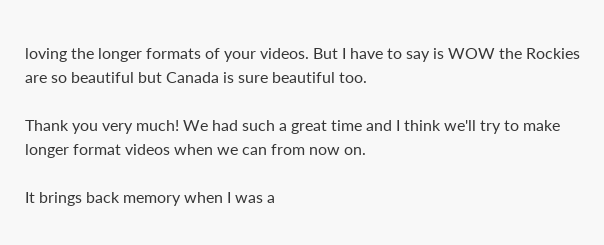loving the longer formats of your videos. But I have to say is WOW the Rockies are so beautiful but Canada is sure beautiful too.

Thank you very much! We had such a great time and I think we'll try to make longer format videos when we can from now on.

It brings back memory when I was a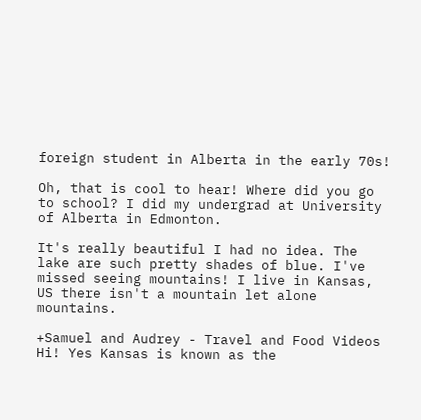foreign student in Alberta in the early 70s!

Oh, that is cool to hear! Where did you go to school? I did my undergrad at University of Alberta in Edmonton.

It's really beautiful I had no idea. The lake are such pretty shades of blue. I've missed seeing mountains! I live in Kansas, US there isn't a mountain let alone mountains.

+Samuel and Audrey - Travel and Food Videos Hi! Yes Kansas is known as the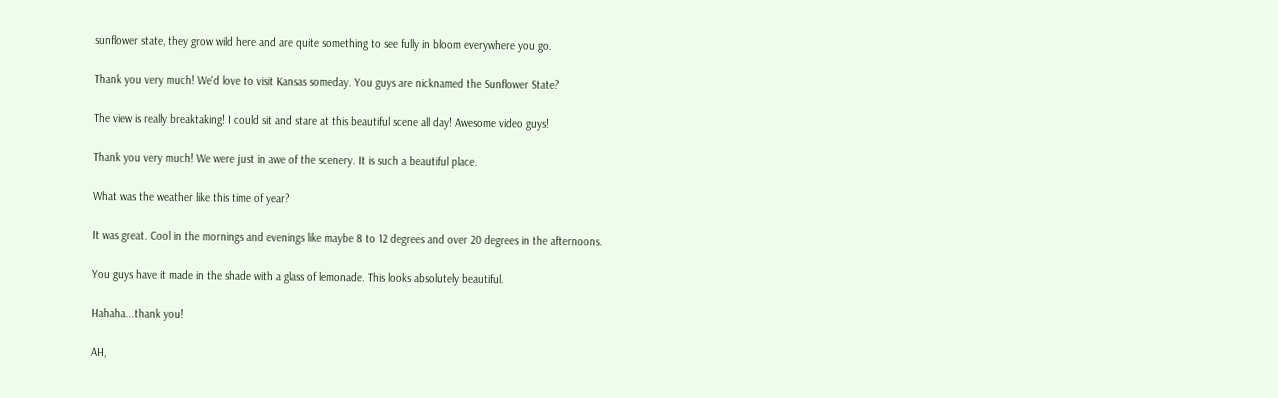sunflower state, they grow wild here and are quite something to see fully in bloom everywhere you go.

Thank you very much! We'd love to visit Kansas someday. You guys are nicknamed the Sunflower State?

The view is really breaktaking! I could sit and stare at this beautiful scene all day! Awesome video guys!

Thank you very much! We were just in awe of the scenery. It is such a beautiful place.

What was the weather like this time of year?

It was great. Cool in the mornings and evenings like maybe 8 to 12 degrees and over 20 degrees in the afternoons.

You guys have it made in the shade with a glass of lemonade. This looks absolutely beautiful.

Hahaha...thank you!

AH,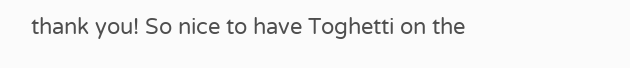thank you! So nice to have Toghetti on the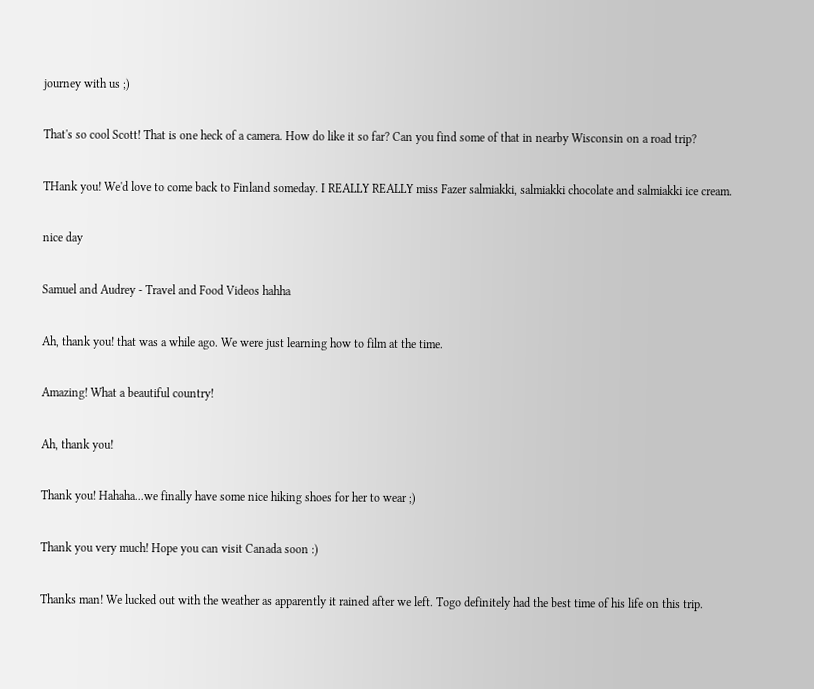journey with us ;)

That's so cool Scott! That is one heck of a camera. How do like it so far? Can you find some of that in nearby Wisconsin on a road trip?

THank you! We'd love to come back to Finland someday. I REALLY REALLY miss Fazer salmiakki, salmiakki chocolate and salmiakki ice cream.

nice day

Samuel and Audrey - Travel and Food Videos hahha

Ah, thank you! that was a while ago. We were just learning how to film at the time.

Amazing! What a beautiful country!

Ah, thank you!

Thank you! Hahaha...we finally have some nice hiking shoes for her to wear ;)

Thank you very much! Hope you can visit Canada soon :)

Thanks man! We lucked out with the weather as apparently it rained after we left. Togo definitely had the best time of his life on this trip.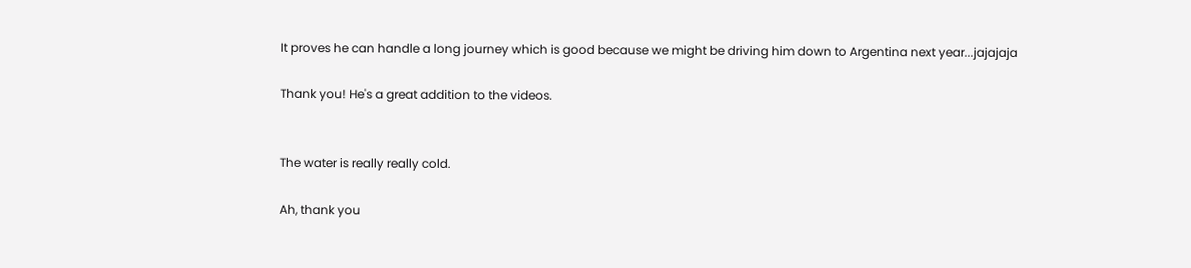It proves he can handle a long journey which is good because we might be driving him down to Argentina next year...jajajaja

Thank you! He's a great addition to the videos.


The water is really really cold.

Ah, thank you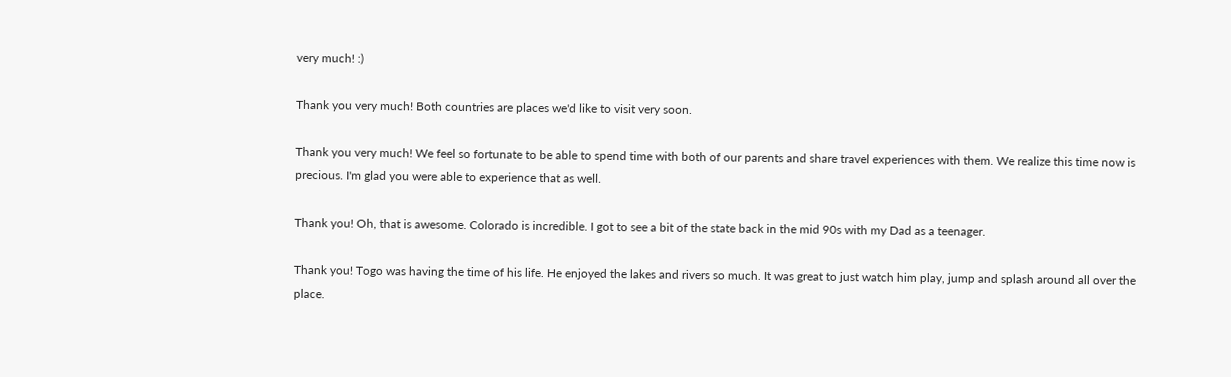very much! :)

Thank you very much! Both countries are places we'd like to visit very soon.

Thank you very much! We feel so fortunate to be able to spend time with both of our parents and share travel experiences with them. We realize this time now is precious. I'm glad you were able to experience that as well.

Thank you! Oh, that is awesome. Colorado is incredible. I got to see a bit of the state back in the mid 90s with my Dad as a teenager.

Thank you! Togo was having the time of his life. He enjoyed the lakes and rivers so much. It was great to just watch him play, jump and splash around all over the place.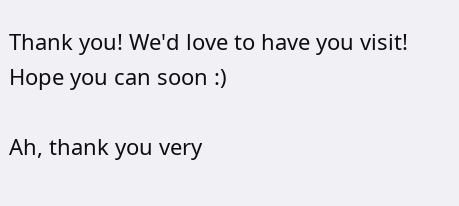Thank you! We'd love to have you visit! Hope you can soon :)

Ah, thank you very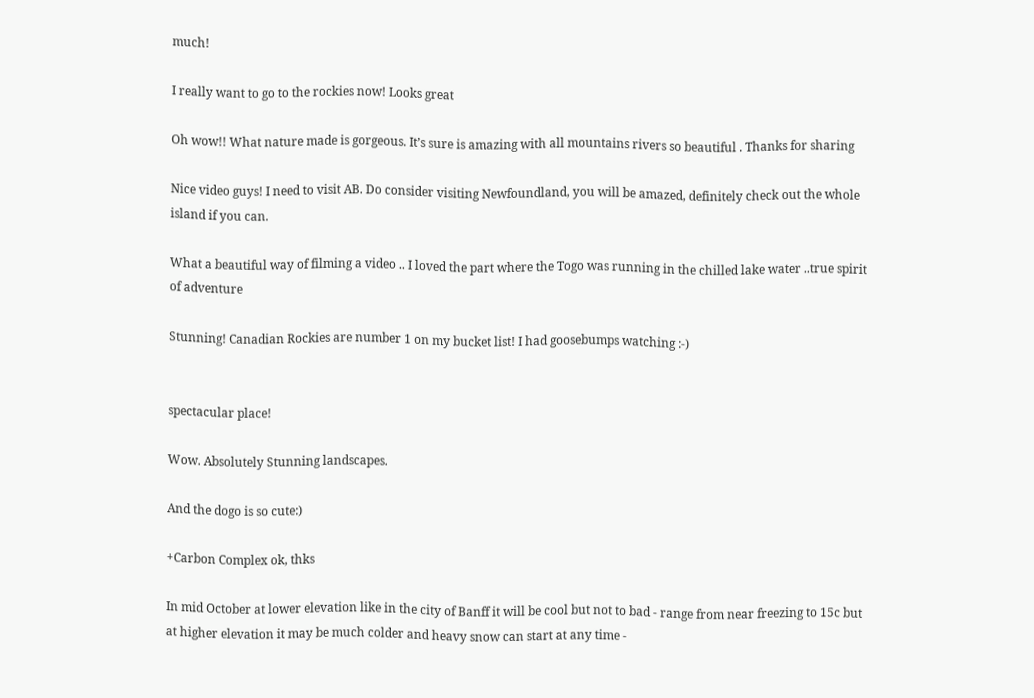much!

I really want to go to the rockies now! Looks great

Oh wow!! What nature made is gorgeous. It’s sure is amazing with all mountains rivers so beautiful . Thanks for sharing

Nice video guys! I need to visit AB. Do consider visiting Newfoundland, you will be amazed, definitely check out the whole island if you can.

What a beautiful way of filming a video .. I loved the part where the Togo was running in the chilled lake water ..true spirit of adventure

Stunning! Canadian Rockies are number 1 on my bucket list! I had goosebumps watching :-)


spectacular place!

Wow. Absolutely Stunning landscapes.

And the dogo is so cute:)

+Carbon Complex ok, thks

In mid October at lower elevation like in the city of Banff it will be cool but not to bad - range from near freezing to 15c but at higher elevation it may be much colder and heavy snow can start at any time -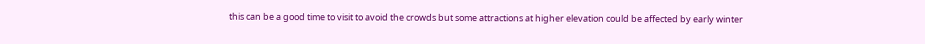this can be a good time to visit to avoid the crowds but some attractions at higher elevation could be affected by early winter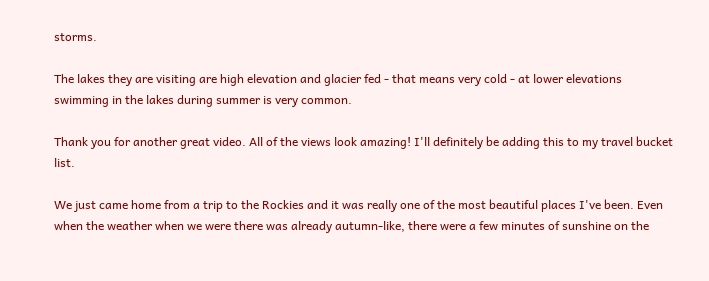storms.

The lakes they are visiting are high elevation and glacier fed - that means very cold - at lower elevations swimming in the lakes during summer is very common.

Thank you for another great video. All of the views look amazing! I'll definitely be adding this to my travel bucket list.

We just came home from a trip to the Rockies and it was really one of the most beautiful places I've been. Even when the weather when we were there was already autumn-like, there were a few minutes of sunshine on the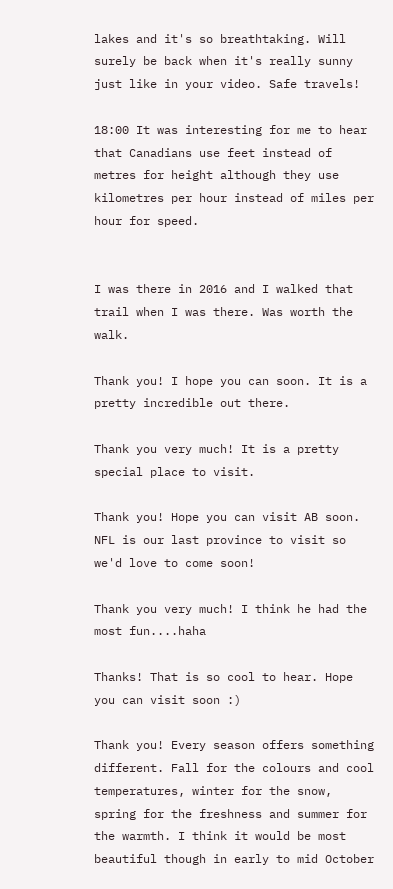lakes and it's so breathtaking. Will surely be back when it's really sunny just like in your video. Safe travels!

18:00 It was interesting for me to hear that Canadians use feet instead of metres for height although they use kilometres per hour instead of miles per hour for speed.


I was there in 2016 and I walked that trail when I was there. Was worth the walk.

Thank you! I hope you can soon. It is a pretty incredible out there.

Thank you very much! It is a pretty special place to visit.

Thank you! Hope you can visit AB soon. NFL is our last province to visit so we'd love to come soon!

Thank you very much! I think he had the most fun....haha

Thanks! That is so cool to hear. Hope you can visit soon :)

Thank you! Every season offers something different. Fall for the colours and cool temperatures, winter for the snow, spring for the freshness and summer for the warmth. I think it would be most beautiful though in early to mid October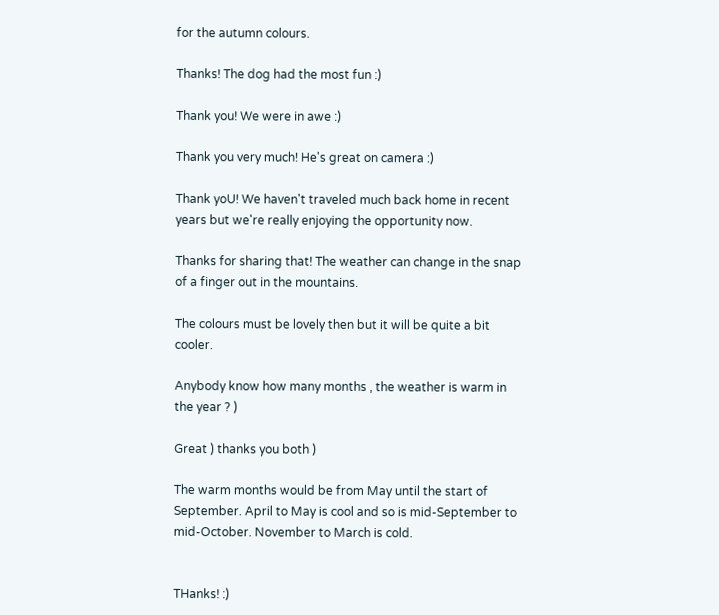for the autumn colours.

Thanks! The dog had the most fun :)

Thank you! We were in awe :)

Thank you very much! He's great on camera :)

Thank yoU! We haven't traveled much back home in recent years but we're really enjoying the opportunity now.

Thanks for sharing that! The weather can change in the snap of a finger out in the mountains.

The colours must be lovely then but it will be quite a bit cooler.

Anybody know how many months , the weather is warm in the year ? )

Great ) thanks you both )

The warm months would be from May until the start of September. April to May is cool and so is mid-September to mid-October. November to March is cold.


THanks! :)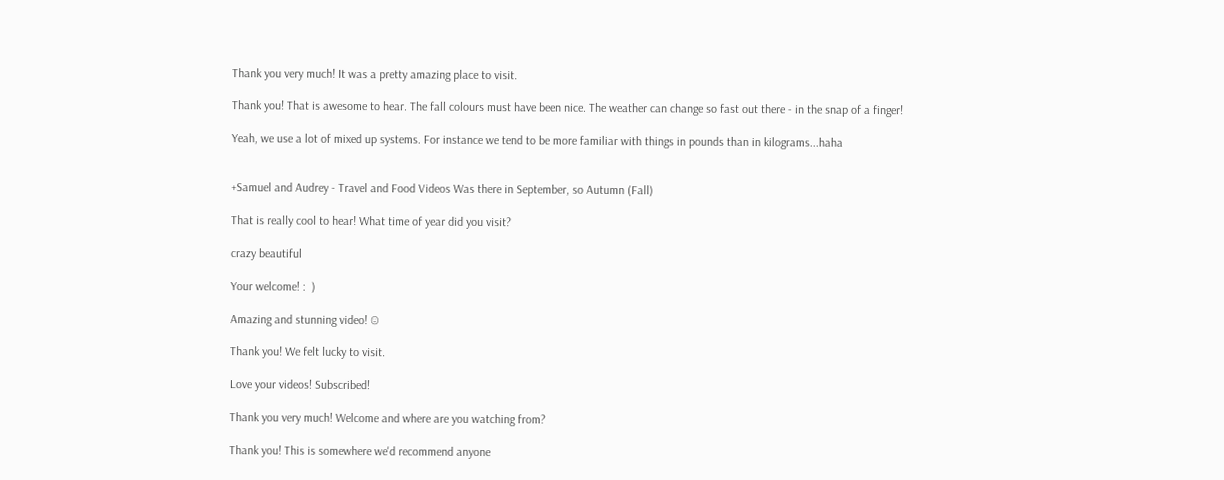Thank you very much! It was a pretty amazing place to visit.

Thank you! That is awesome to hear. The fall colours must have been nice. The weather can change so fast out there - in the snap of a finger!

Yeah, we use a lot of mixed up systems. For instance we tend to be more familiar with things in pounds than in kilograms...haha


+Samuel and Audrey - Travel and Food Videos Was there in September, so Autumn (Fall)

That is really cool to hear! What time of year did you visit?

crazy beautiful

Your welcome! :  )

Amazing and stunning video! ☺

Thank you! We felt lucky to visit.

Love your videos! Subscribed!

Thank you very much! Welcome and where are you watching from?

Thank you! This is somewhere we'd recommend anyone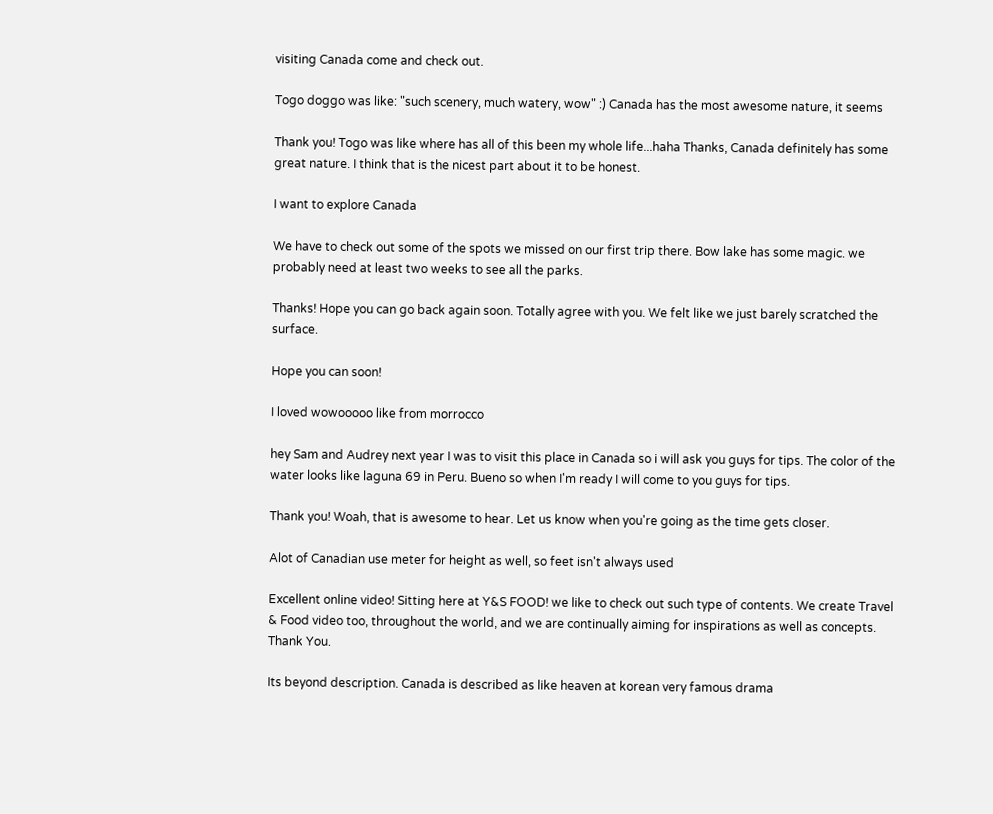visiting Canada come and check out.

Togo doggo was like: "such scenery, much watery, wow" :) Canada has the most awesome nature, it seems

Thank you! Togo was like where has all of this been my whole life...haha Thanks, Canada definitely has some great nature. I think that is the nicest part about it to be honest.

I want to explore Canada

We have to check out some of the spots we missed on our first trip there. Bow lake has some magic. we probably need at least two weeks to see all the parks.

Thanks! Hope you can go back again soon. Totally agree with you. We felt like we just barely scratched the surface.

Hope you can soon!

I loved wowooooo like from morrocco

hey Sam and Audrey next year I was to visit this place in Canada so i will ask you guys for tips. The color of the water looks like laguna 69 in Peru. Bueno so when I'm ready I will come to you guys for tips.

Thank you! Woah, that is awesome to hear. Let us know when you're going as the time gets closer.

Alot of Canadian use meter for height as well, so feet isn't always used

Excellent online video! Sitting here at Y&S FOOD! we like to check out such type of contents. We create Travel & Food video too, throughout the world, and we are continually aiming for inspirations as well as concepts. Thank You.

Its beyond description. Canada is described as like heaven at korean very famous drama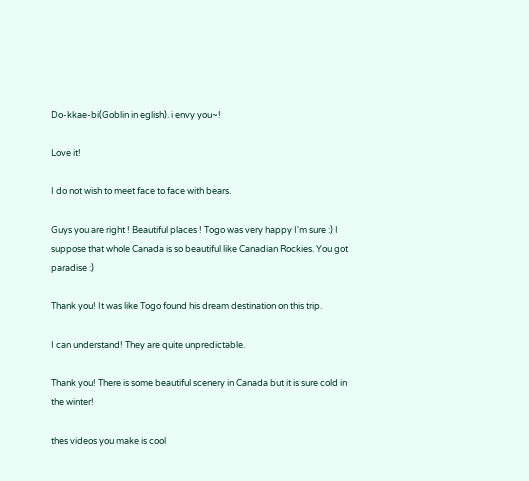Do-kkae-bi(Goblin in eglish). i envy you~!

Love it!

I do not wish to meet face to face with bears.

Guys you are right ! Beautiful places ! Togo was very happy I'm sure :) I suppose that whole Canada is so beautiful like Canadian Rockies. You got paradise :)

Thank you! It was like Togo found his dream destination on this trip.

I can understand! They are quite unpredictable.

Thank you! There is some beautiful scenery in Canada but it is sure cold in the winter!

thes videos you make is cool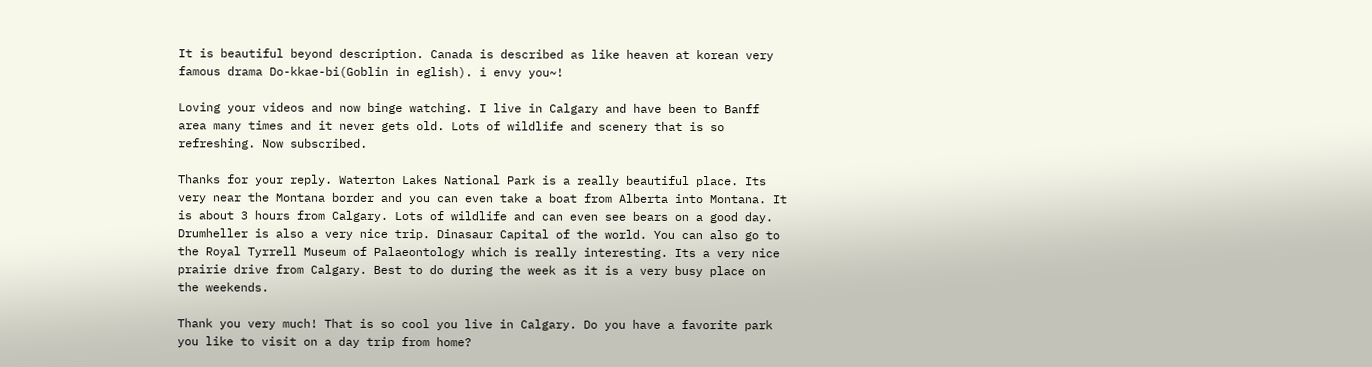It is beautiful beyond description. Canada is described as like heaven at korean very famous drama Do-kkae-bi(Goblin in eglish). i envy you~!

Loving your videos and now binge watching. I live in Calgary and have been to Banff area many times and it never gets old. Lots of wildlife and scenery that is so refreshing. Now subscribed.

Thanks for your reply. Waterton Lakes National Park is a really beautiful place. Its very near the Montana border and you can even take a boat from Alberta into Montana. It is about 3 hours from Calgary. Lots of wildlife and can even see bears on a good day. Drumheller is also a very nice trip. Dinasaur Capital of the world. You can also go to the Royal Tyrrell Museum of Palaeontology which is really interesting. Its a very nice prairie drive from Calgary. Best to do during the week as it is a very busy place on the weekends.

Thank you very much! That is so cool you live in Calgary. Do you have a favorite park you like to visit on a day trip from home?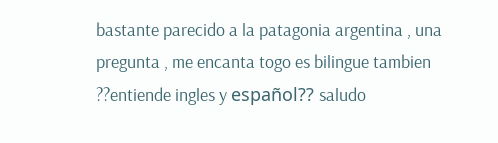bastante parecido a la patagonia argentina , una pregunta , me encanta togo es bilingue tambien ??entiende ingles y español?? saludo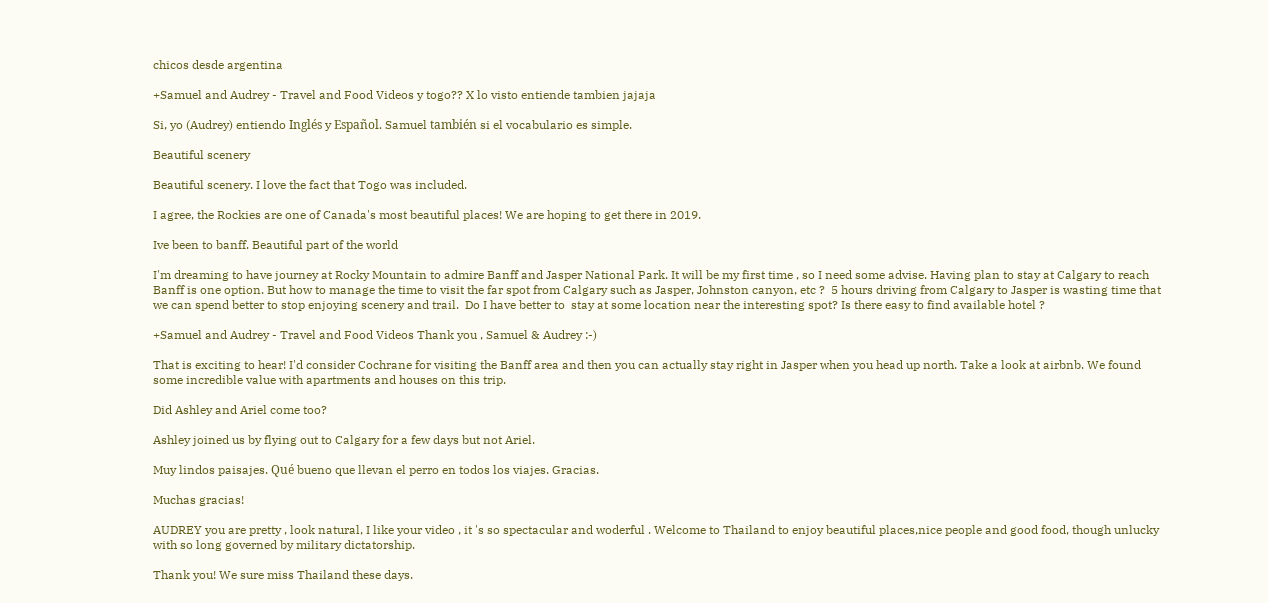chicos desde argentina

+Samuel and Audrey - Travel and Food Videos y togo?? X lo visto entiende tambien jajaja

Si, yo (Audrey) entiendo Inglés y Español. Samuel también si el vocabulario es simple.

Beautiful scenery

Beautiful scenery. I love the fact that Togo was included.

I agree, the Rockies are one of Canada's most beautiful places! We are hoping to get there in 2019.

Ive been to banff. Beautiful part of the world

I'm dreaming to have journey at Rocky Mountain to admire Banff and Jasper National Park. It will be my first time , so I need some advise. Having plan to stay at Calgary to reach Banff is one option. But how to manage the time to visit the far spot from Calgary such as Jasper, Johnston canyon, etc ?  5 hours driving from Calgary to Jasper is wasting time that we can spend better to stop enjoying scenery and trail.  Do I have better to  stay at some location near the interesting spot? Is there easy to find available hotel ?

+Samuel and Audrey - Travel and Food Videos Thank you , Samuel & Audrey :-)

That is exciting to hear! I'd consider Cochrane for visiting the Banff area and then you can actually stay right in Jasper when you head up north. Take a look at airbnb. We found some incredible value with apartments and houses on this trip.

Did Ashley and Ariel come too?

Ashley joined us by flying out to Calgary for a few days but not Ariel.

Muy lindos paisajes. Qué bueno que llevan el perro en todos los viajes. Gracias.

Muchas gracias!

AUDREY you are pretty , look natural, I like your video , it 's so spectacular and woderful . Welcome to Thailand to enjoy beautiful places,nice people and good food, though unlucky with so long governed by military dictatorship.

Thank you! We sure miss Thailand these days.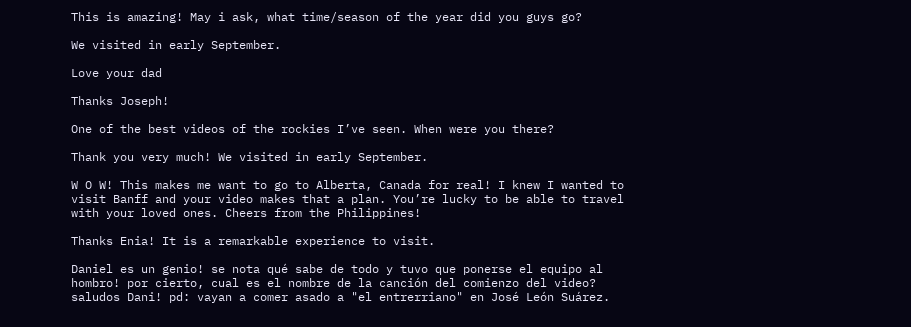This is amazing! May i ask, what time/season of the year did you guys go?

We visited in early September.

Love your dad

Thanks Joseph!

One of the best videos of the rockies I’ve seen. When were you there?

Thank you very much! We visited in early September.

W O W! This makes me want to go to Alberta, Canada for real! I knew I wanted to visit Banff and your video makes that a plan. You’re lucky to be able to travel with your loved ones. Cheers from the Philippines!

Thanks Enia! It is a remarkable experience to visit.

Daniel es un genio! se nota qué sabe de todo y tuvo que ponerse el equipo al hombro! por cierto, cual es el nombre de la canción del comienzo del video? saludos Dani! pd: vayan a comer asado a "el entrerriano" en José León Suárez.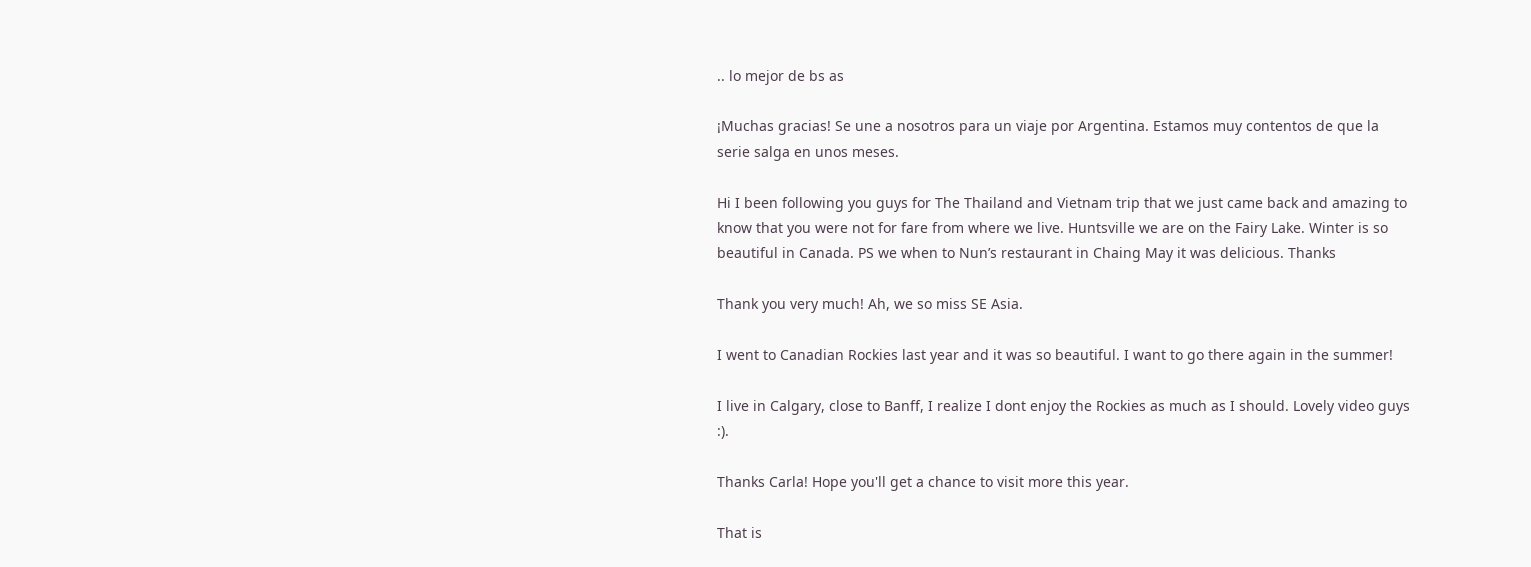.. lo mejor de bs as

¡Muchas gracias! Se une a nosotros para un viaje por Argentina. Estamos muy contentos de que la serie salga en unos meses.

Hi I been following you guys for The Thailand and Vietnam trip that we just came back and amazing to know that you were not for fare from where we live. Huntsville we are on the Fairy Lake. Winter is so beautiful in Canada. PS we when to Nun’s restaurant in Chaing May it was delicious. Thanks

Thank you very much! Ah, we so miss SE Asia.

I went to Canadian Rockies last year and it was so beautiful. I want to go there again in the summer!

I live in Calgary, close to Banff, I realize I dont enjoy the Rockies as much as I should. Lovely video guys :).

Thanks Carla! Hope you'll get a chance to visit more this year.

That is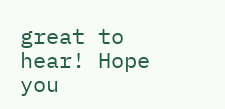great to hear! Hope you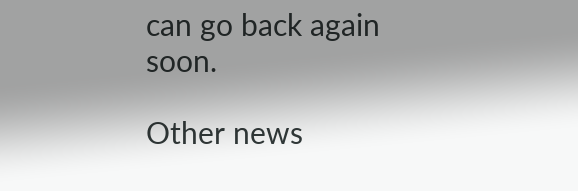can go back again soon.

Other news